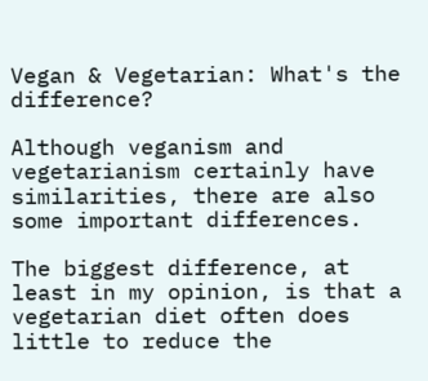Vegan & Vegetarian: What's the difference?

Although veganism and vegetarianism certainly have similarities, there are also some important differences.

The biggest difference, at least in my opinion, is that a vegetarian diet often does little to reduce the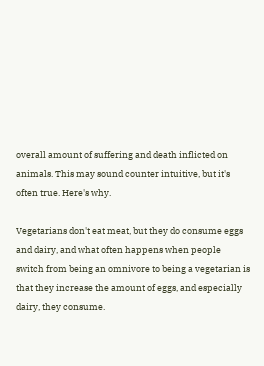overall amount of suffering and death inflicted on animals. This may sound counter intuitive, but it's often true. Here's why.

Vegetarians don't eat meat, but they do consume eggs and dairy, and what often happens when people switch from being an omnivore to being a vegetarian is that they increase the amount of eggs, and especially dairy, they consume.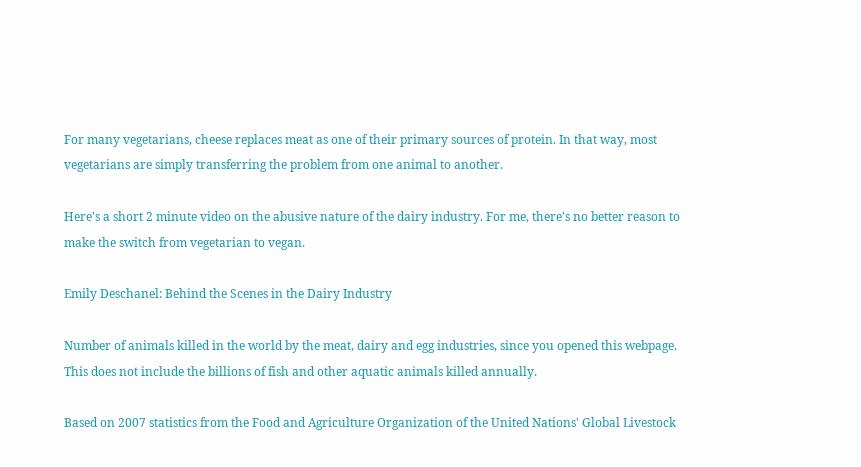For many vegetarians, cheese replaces meat as one of their primary sources of protein. In that way, most vegetarians are simply transferring the problem from one animal to another.

Here's a short 2 minute video on the abusive nature of the dairy industry. For me, there's no better reason to make the switch from vegetarian to vegan.

Emily Deschanel: Behind the Scenes in the Dairy Industry

Number of animals killed in the world by the meat, dairy and egg industries, since you opened this webpage. This does not include the billions of fish and other aquatic animals killed annually.

Based on 2007 statistics from the Food and Agriculture Organization of the United Nations' Global Livestock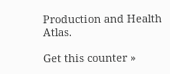Production and Health Atlas.

Get this counter »